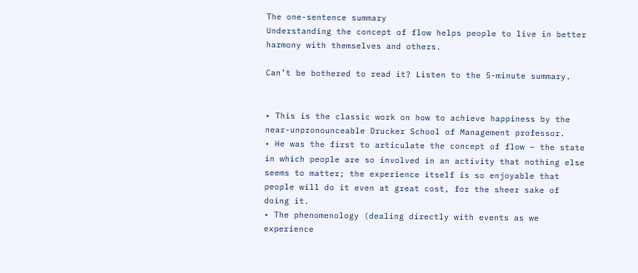The one-sentence summary
Understanding the concept of flow helps people to live in better harmony with themselves and others.

Can’t be bothered to read it? Listen to the 5-minute summary.


• This is the classic work on how to achieve happiness by the near-unpronounceable Drucker School of Management professor.
• He was the first to articulate the concept of flow – the state in which people are so involved in an activity that nothing else seems to matter; the experience itself is so enjoyable that people will do it even at great cost, for the sheer sake of doing it.
• The phenomenology (dealing directly with events as we experience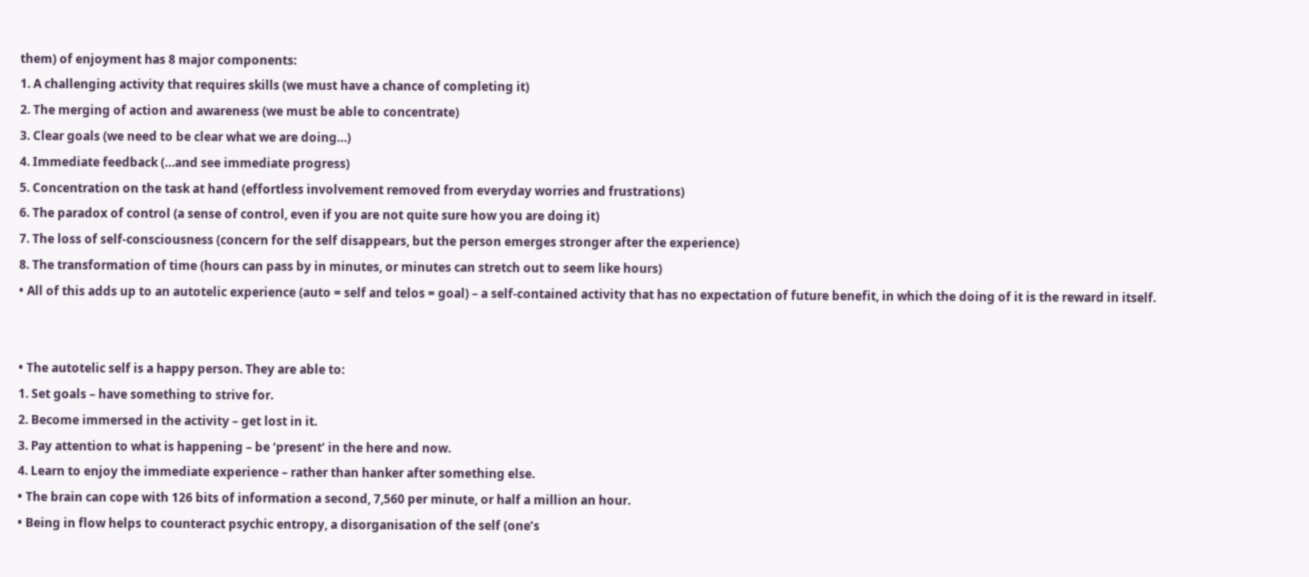them) of enjoyment has 8 major components:
1. A challenging activity that requires skills (we must have a chance of completing it)
2. The merging of action and awareness (we must be able to concentrate)
3. Clear goals (we need to be clear what we are doing…)
4. Immediate feedback (…and see immediate progress)
5. Concentration on the task at hand (effortless involvement removed from everyday worries and frustrations)
6. The paradox of control (a sense of control, even if you are not quite sure how you are doing it)
7. The loss of self-consciousness (concern for the self disappears, but the person emerges stronger after the experience)
8. The transformation of time (hours can pass by in minutes, or minutes can stretch out to seem like hours)
• All of this adds up to an autotelic experience (auto = self and telos = goal) – a self-contained activity that has no expectation of future benefit, in which the doing of it is the reward in itself.


• The autotelic self is a happy person. They are able to:
1. Set goals – have something to strive for.
2. Become immersed in the activity – get lost in it.
3. Pay attention to what is happening – be ‘present’ in the here and now.
4. Learn to enjoy the immediate experience – rather than hanker after something else.
• The brain can cope with 126 bits of information a second, 7,560 per minute, or half a million an hour.
• Being in flow helps to counteract psychic entropy, a disorganisation of the self (one’s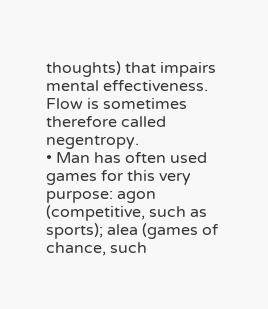thoughts) that impairs mental effectiveness. Flow is sometimes therefore called negentropy.
• Man has often used games for this very purpose: agon (competitive, such as sports); alea (games of chance, such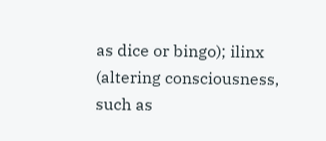as dice or bingo); ilinx (altering consciousness, such as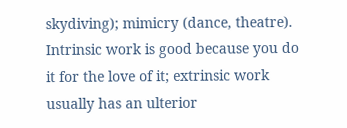skydiving); mimicry (dance, theatre).
Intrinsic work is good because you do it for the love of it; extrinsic work usually has an ulterior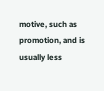motive, such as promotion, and is usually less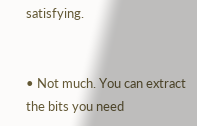satisfying.


• Not much. You can extract the bits you need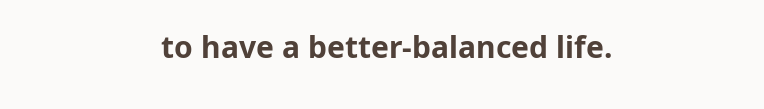to have a better-balanced life.